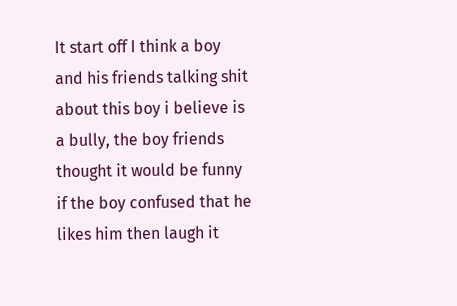It start off I think a boy and his friends talking shit about this boy i believe is a bully, the boy friends thought it would be funny if the boy confused that he likes him then laugh it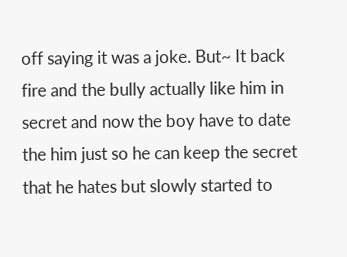off saying it was a joke. But~ It back fire and the bully actually like him in secret and now the boy have to date the him just so he can keep the secret that he hates but slowly started to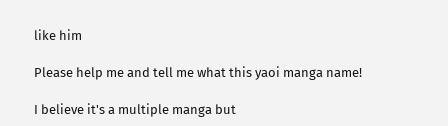like him

Please help me and tell me what this yaoi manga name!

I believe it's a multiple manga but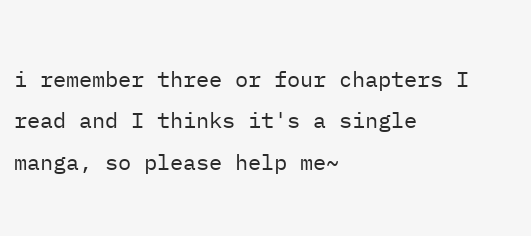i remember three or four chapters I read and I thinks it's a single manga, so please help me~